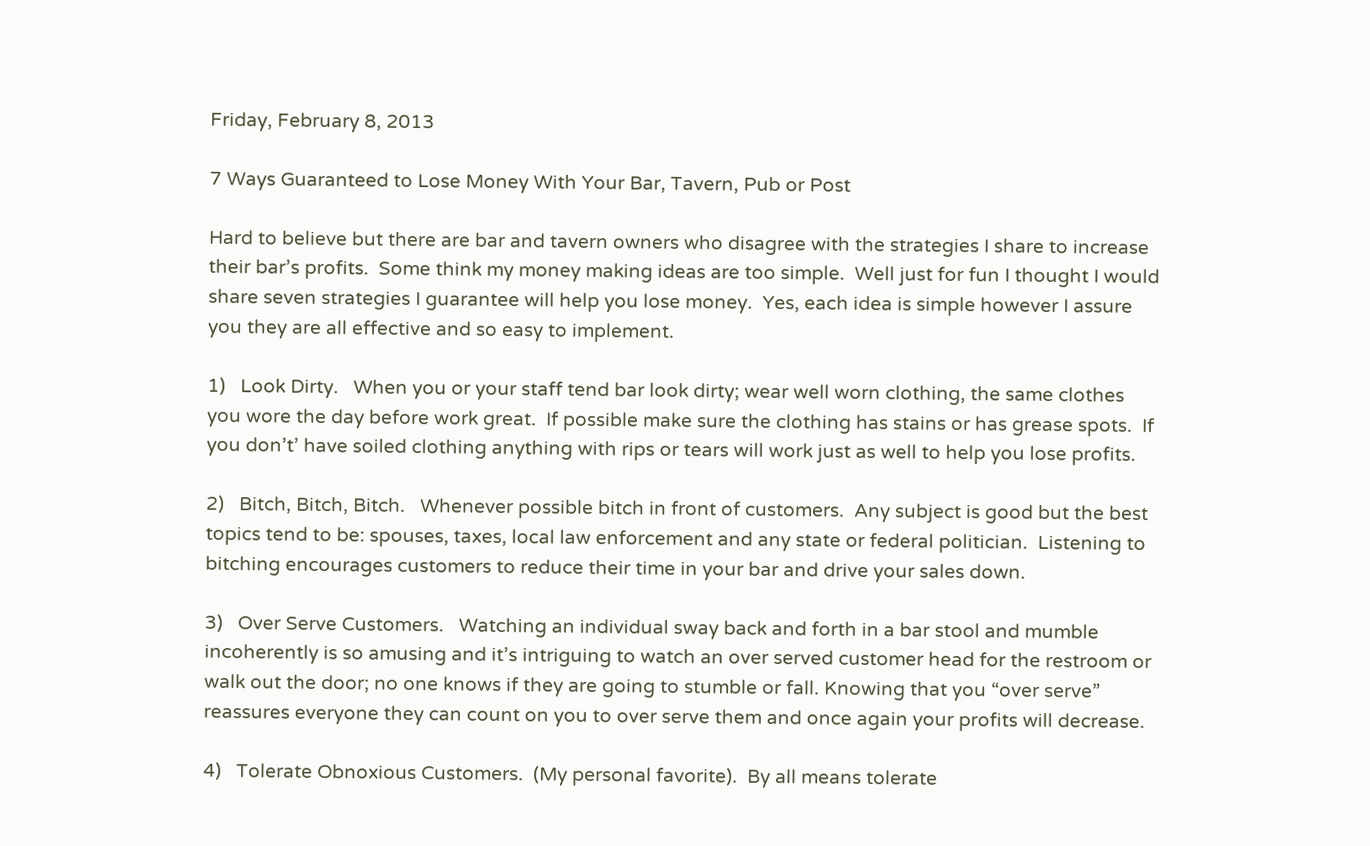Friday, February 8, 2013

7 Ways Guaranteed to Lose Money With Your Bar, Tavern, Pub or Post

Hard to believe but there are bar and tavern owners who disagree with the strategies I share to increase their bar’s profits.  Some think my money making ideas are too simple.  Well just for fun I thought I would share seven strategies I guarantee will help you lose money.  Yes, each idea is simple however I assure you they are all effective and so easy to implement.

1)   Look Dirty.   When you or your staff tend bar look dirty; wear well worn clothing, the same clothes you wore the day before work great.  If possible make sure the clothing has stains or has grease spots.  If you don’t’ have soiled clothing anything with rips or tears will work just as well to help you lose profits.

2)   Bitch, Bitch, Bitch.   Whenever possible bitch in front of customers.  Any subject is good but the best topics tend to be: spouses, taxes, local law enforcement and any state or federal politician.  Listening to bitching encourages customers to reduce their time in your bar and drive your sales down.

3)   Over Serve Customers.   Watching an individual sway back and forth in a bar stool and mumble incoherently is so amusing and it’s intriguing to watch an over served customer head for the restroom or walk out the door; no one knows if they are going to stumble or fall. Knowing that you “over serve” reassures everyone they can count on you to over serve them and once again your profits will decrease.

4)   Tolerate Obnoxious Customers.  (My personal favorite).  By all means tolerate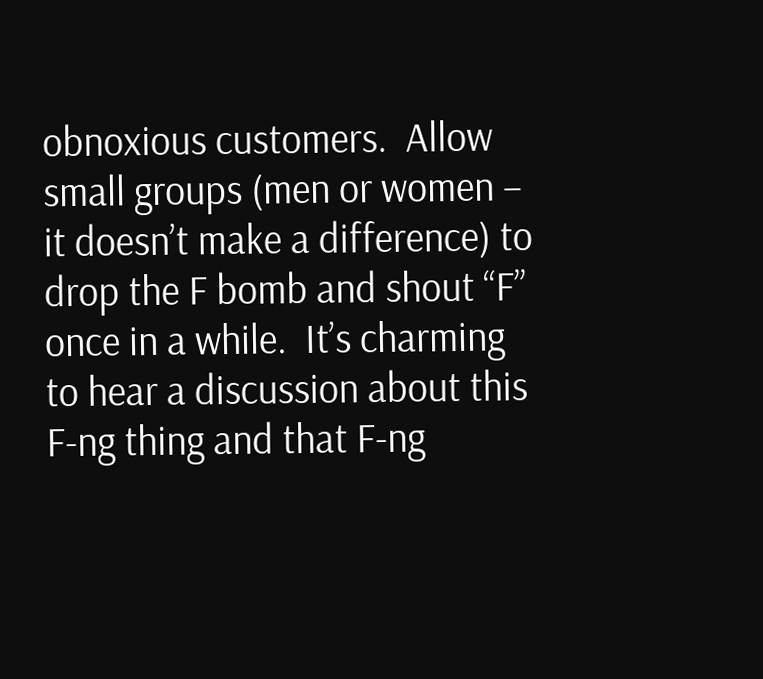obnoxious customers.  Allow small groups (men or women – it doesn’t make a difference) to drop the F bomb and shout “F” once in a while.  It’s charming to hear a discussion about this F-ng thing and that F-ng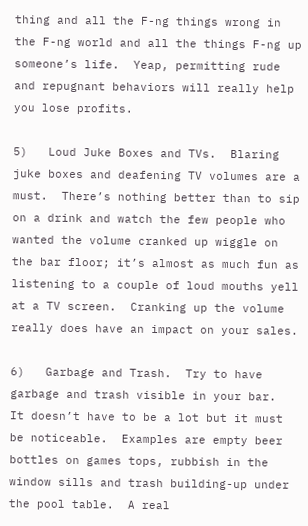thing and all the F-ng things wrong in the F-ng world and all the things F-ng up someone’s life.  Yeap, permitting rude and repugnant behaviors will really help you lose profits.

5)   Loud Juke Boxes and TVs.  Blaring juke boxes and deafening TV volumes are a must.  There’s nothing better than to sip on a drink and watch the few people who wanted the volume cranked up wiggle on the bar floor; it’s almost as much fun as listening to a couple of loud mouths yell at a TV screen.  Cranking up the volume really does have an impact on your sales.

6)   Garbage and Trash.  Try to have garbage and trash visible in your bar.  It doesn’t have to be a lot but it must be noticeable.  Examples are empty beer bottles on games tops, rubbish in the window sills and trash building-up under the pool table.  A real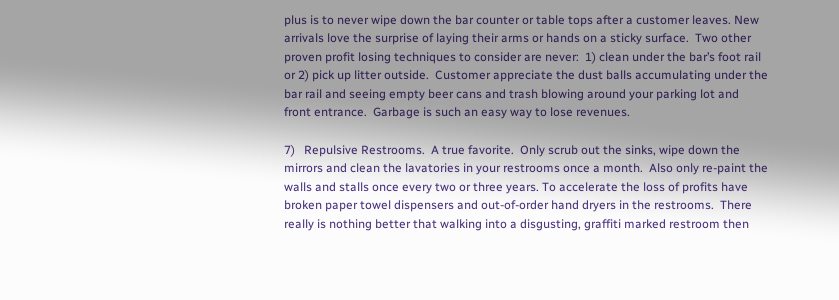plus is to never wipe down the bar counter or table tops after a customer leaves. New arrivals love the surprise of laying their arms or hands on a sticky surface.  Two other proven profit losing techniques to consider are never:  1) clean under the bar’s foot rail or 2) pick up litter outside.  Customer appreciate the dust balls accumulating under the bar rail and seeing empty beer cans and trash blowing around your parking lot and front entrance.  Garbage is such an easy way to lose revenues.

7)   Repulsive Restrooms.  A true favorite.  Only scrub out the sinks, wipe down the mirrors and clean the lavatories in your restrooms once a month.  Also only re-paint the walls and stalls once every two or three years. To accelerate the loss of profits have broken paper towel dispensers and out-of-order hand dryers in the restrooms.  There really is nothing better that walking into a disgusting, graffiti marked restroom then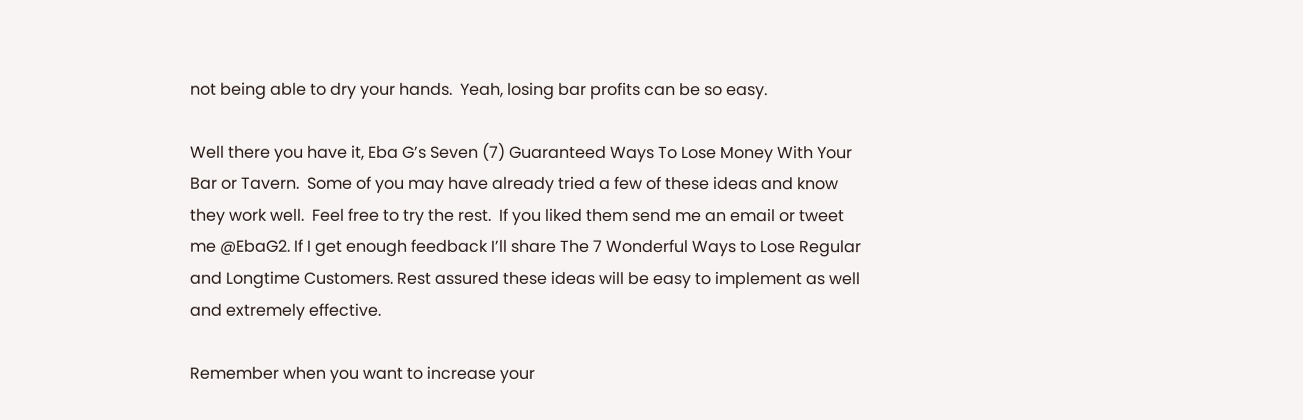not being able to dry your hands.  Yeah, losing bar profits can be so easy.

Well there you have it, Eba G’s Seven (7) Guaranteed Ways To Lose Money With Your Bar or Tavern.  Some of you may have already tried a few of these ideas and know they work well.  Feel free to try the rest.  If you liked them send me an email or tweet me @EbaG2. If I get enough feedback I’ll share The 7 Wonderful Ways to Lose Regular and Longtime Customers. Rest assured these ideas will be easy to implement as well and extremely effective.

Remember when you want to increase your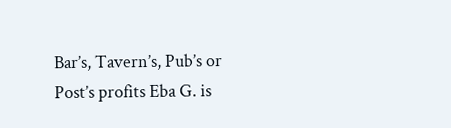Bar’s, Tavern’s, Pub’s or Post’s profits Eba G. is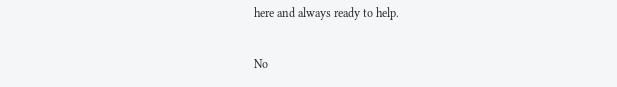here and always ready to help.

No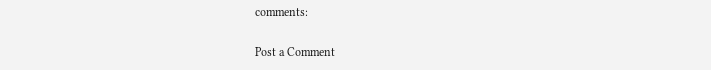comments:

Post a Comment